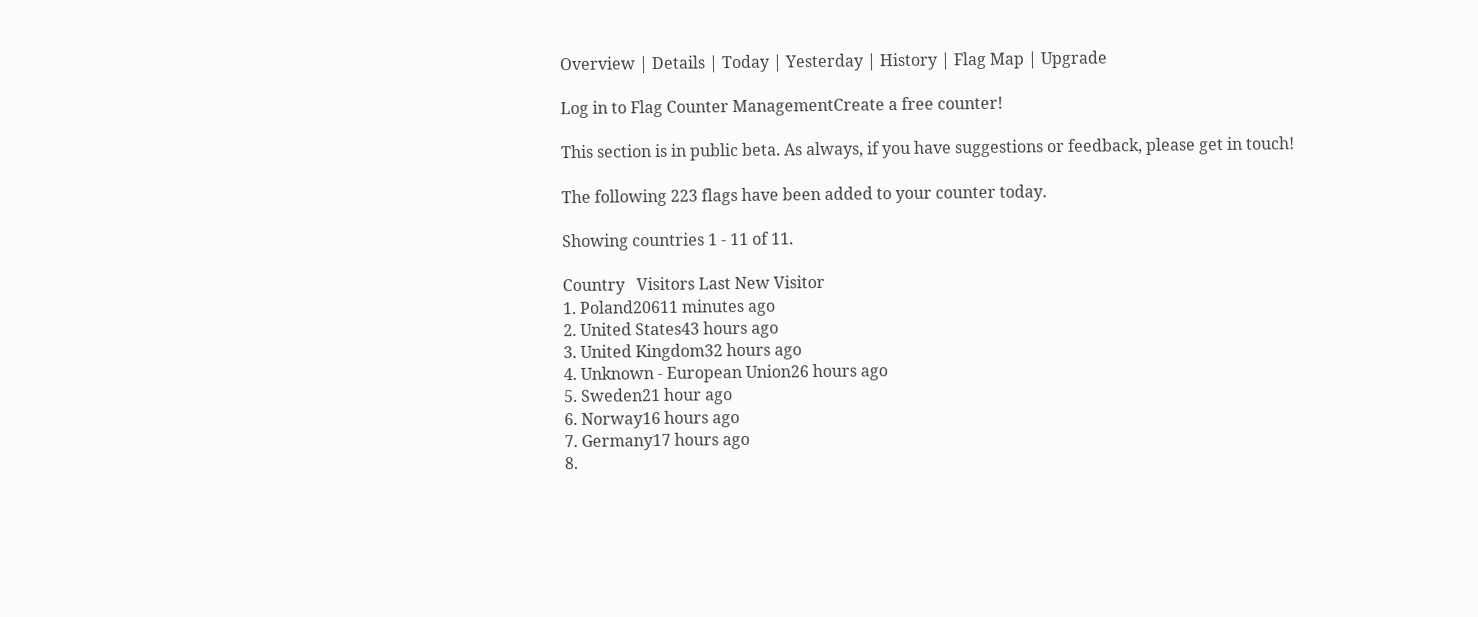Overview | Details | Today | Yesterday | History | Flag Map | Upgrade

Log in to Flag Counter ManagementCreate a free counter!

This section is in public beta. As always, if you have suggestions or feedback, please get in touch!

The following 223 flags have been added to your counter today.

Showing countries 1 - 11 of 11.

Country   Visitors Last New Visitor
1. Poland20611 minutes ago
2. United States43 hours ago
3. United Kingdom32 hours ago
4. Unknown - European Union26 hours ago
5. Sweden21 hour ago
6. Norway16 hours ago
7. Germany17 hours ago
8.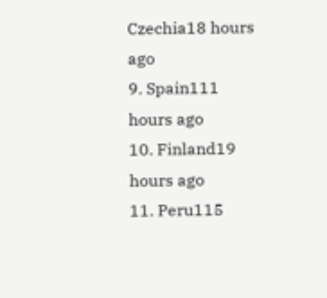Czechia18 hours ago
9. Spain111 hours ago
10. Finland19 hours ago
11. Peru115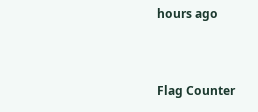hours ago


Flag Counter